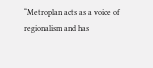“Metroplan acts as a voice of regionalism and has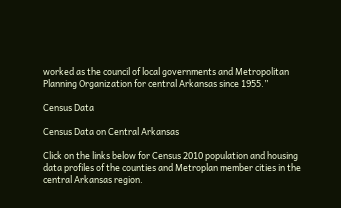worked as the council of local governments and Metropolitan Planning Organization for central Arkansas since 1955.”

Census Data

Census Data on Central Arkansas

Click on the links below for Census 2010 population and housing data profiles of the counties and Metroplan member cities in the central Arkansas region.